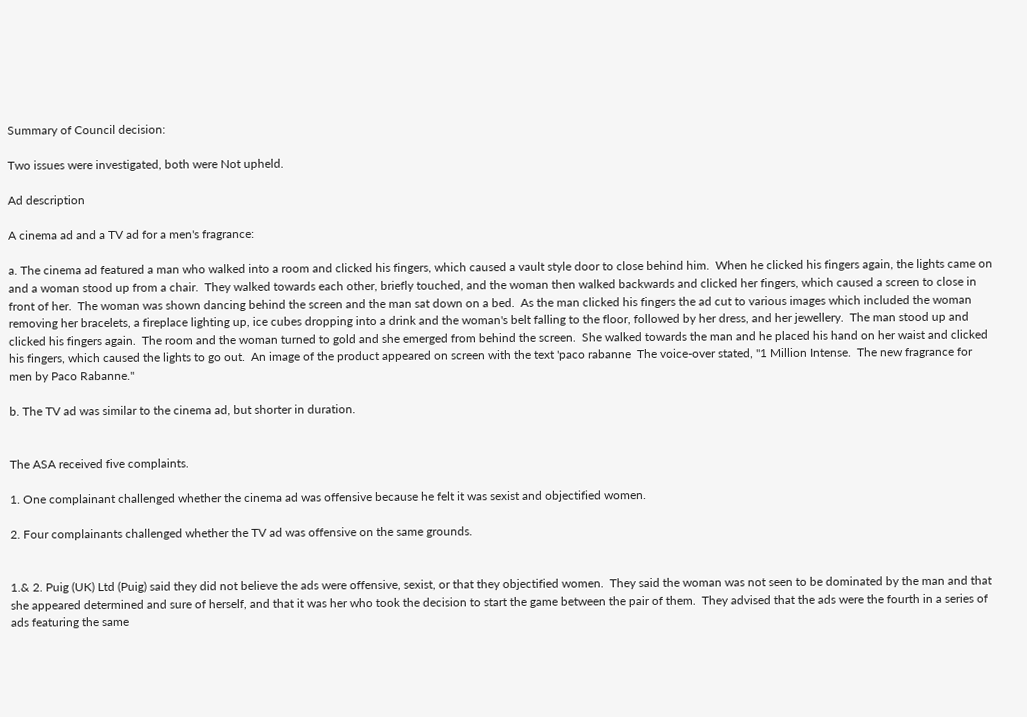Summary of Council decision:

Two issues were investigated, both were Not upheld.

Ad description

A cinema ad and a TV ad for a men's fragrance:

a. The cinema ad featured a man who walked into a room and clicked his fingers, which caused a vault style door to close behind him.  When he clicked his fingers again, the lights came on and a woman stood up from a chair.  They walked towards each other, briefly touched, and the woman then walked backwards and clicked her fingers, which caused a screen to close in front of her.  The woman was shown dancing behind the screen and the man sat down on a bed.  As the man clicked his fingers the ad cut to various images which included the woman removing her bracelets, a fireplace lighting up, ice cubes dropping into a drink and the woman's belt falling to the floor, followed by her dress, and her jewellery.  The man stood up and clicked his fingers again.  The room and the woman turned to gold and she emerged from behind the screen.  She walked towards the man and he placed his hand on her waist and clicked his fingers, which caused the lights to go out.  An image of the product appeared on screen with the text 'paco rabanne  The voice-over stated, "1 Million Intense.  The new fragrance for men by Paco Rabanne."

b. The TV ad was similar to the cinema ad, but shorter in duration.


The ASA received five complaints.

1. One complainant challenged whether the cinema ad was offensive because he felt it was sexist and objectified women.

2. Four complainants challenged whether the TV ad was offensive on the same grounds.


1.& 2. Puig (UK) Ltd (Puig) said they did not believe the ads were offensive, sexist, or that they objectified women.  They said the woman was not seen to be dominated by the man and that she appeared determined and sure of herself, and that it was her who took the decision to start the game between the pair of them.  They advised that the ads were the fourth in a series of ads featuring the same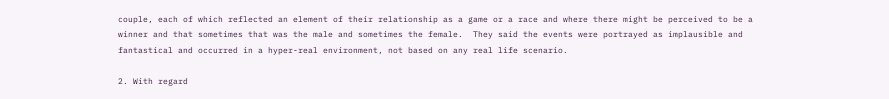couple, each of which reflected an element of their relationship as a game or a race and where there might be perceived to be a winner and that sometimes that was the male and sometimes the female.  They said the events were portrayed as implausible and fantastical and occurred in a hyper-real environment, not based on any real life scenario.

2. With regard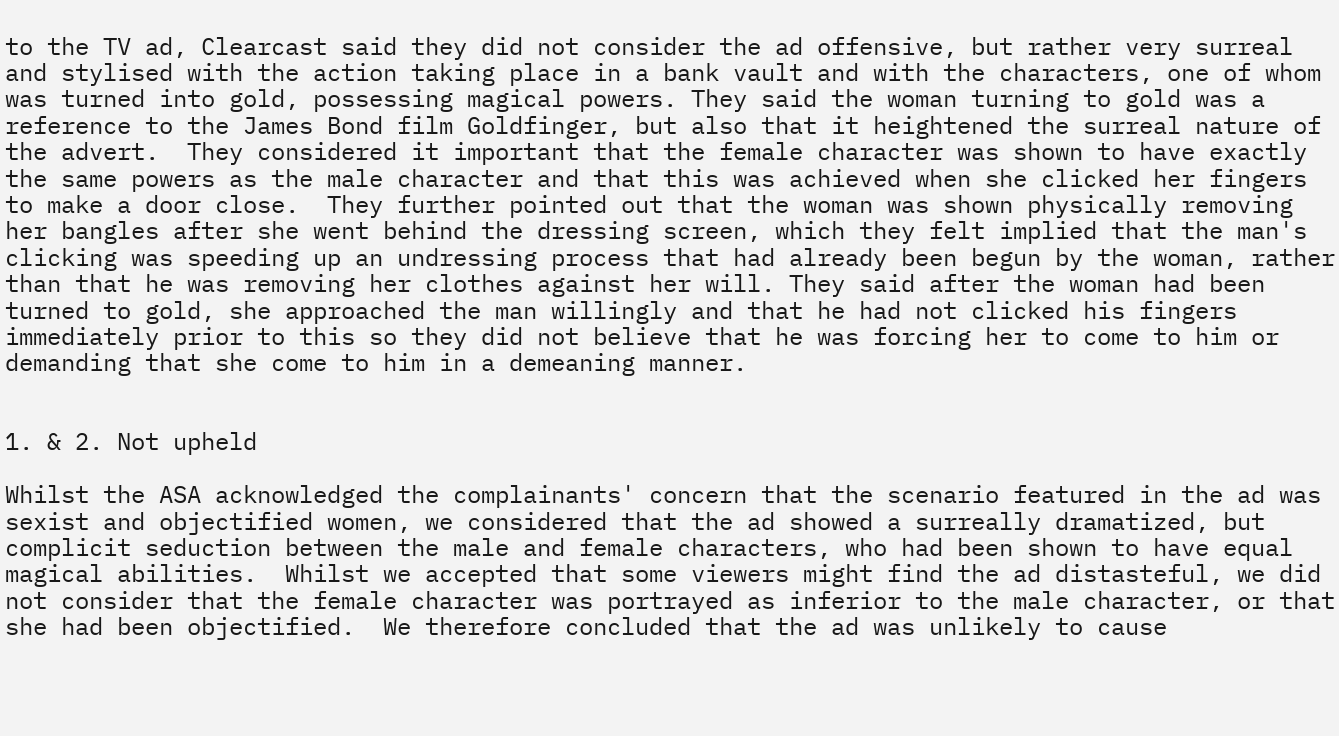to the TV ad, Clearcast said they did not consider the ad offensive, but rather very surreal and stylised with the action taking place in a bank vault and with the characters, one of whom was turned into gold, possessing magical powers. They said the woman turning to gold was a reference to the James Bond film Goldfinger, but also that it heightened the surreal nature of the advert.  They considered it important that the female character was shown to have exactly the same powers as the male character and that this was achieved when she clicked her fingers to make a door close.  They further pointed out that the woman was shown physically removing her bangles after she went behind the dressing screen, which they felt implied that the man's clicking was speeding up an undressing process that had already been begun by the woman, rather than that he was removing her clothes against her will. They said after the woman had been turned to gold, she approached the man willingly and that he had not clicked his fingers immediately prior to this so they did not believe that he was forcing her to come to him or demanding that she come to him in a demeaning manner.


1. & 2. Not upheld

Whilst the ASA acknowledged the complainants' concern that the scenario featured in the ad was sexist and objectified women, we considered that the ad showed a surreally dramatized, but complicit seduction between the male and female characters, who had been shown to have equal magical abilities.  Whilst we accepted that some viewers might find the ad distasteful, we did not consider that the female character was portrayed as inferior to the male character, or that she had been objectified.  We therefore concluded that the ad was unlikely to cause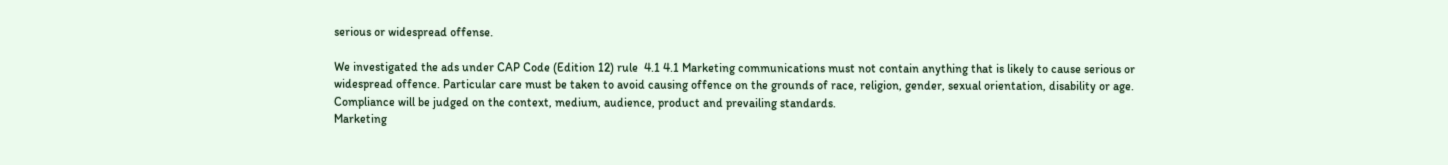serious or widespread offense.

We investigated the ads under CAP Code (Edition 12) rule  4.1 4.1 Marketing communications must not contain anything that is likely to cause serious or widespread offence. Particular care must be taken to avoid causing offence on the grounds of race, religion, gender, sexual orientation, disability or age. Compliance will be judged on the context, medium, audience, product and prevailing standards.
Marketing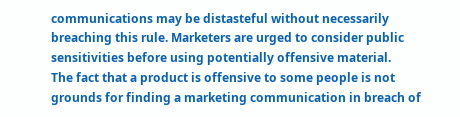communications may be distasteful without necessarily breaching this rule. Marketers are urged to consider public sensitivities before using potentially offensive material.
The fact that a product is offensive to some people is not grounds for finding a marketing communication in breach of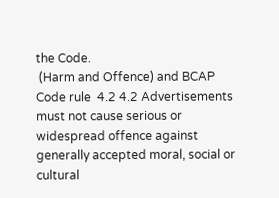the Code.
 (Harm and Offence) and BCAP Code rule  4.2 4.2 Advertisements must not cause serious or widespread offence against generally accepted moral, social or cultural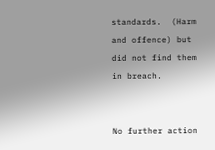standards.  (Harm and offence) but did not find them in breach.


No further action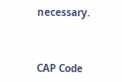necessary.



CAP Code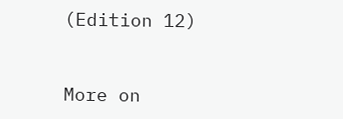(Edition 12)


More on